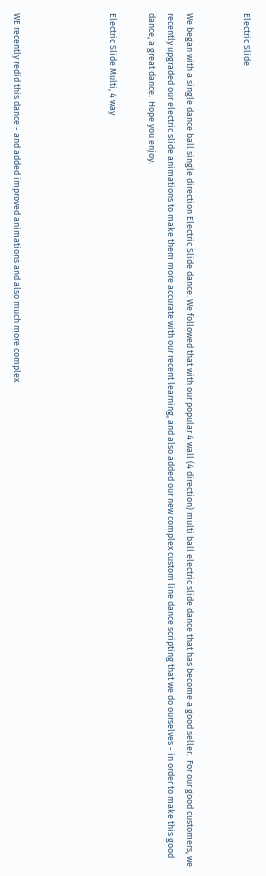Electric Slide


We began with a single dance ball single direction Electric Slide dance. We followed that with our popular 4 wall (4 direction) multi ball electric slide dance that has become a good seller.  For our good customers, we recently upgraded our electric slide animations to make them more accurate with our recent learning, and also added our new complex custom line dance scripting that we do ourselves - in order to make this good dance, a great dance.  Hope you enjoy.

Electric Slide Multi, 4 way




WE recently redid this dance - and added improved animations and also much more complex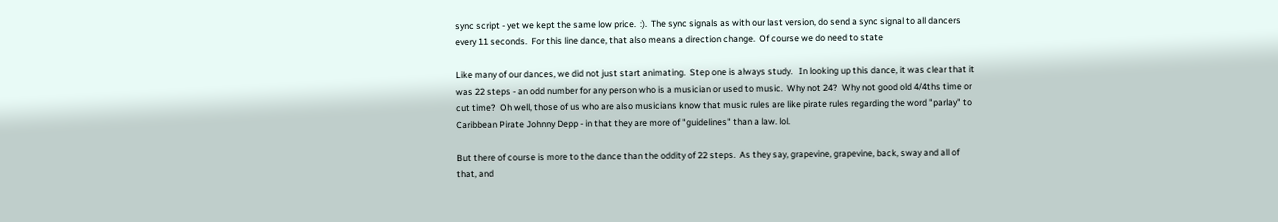sync script - yet we kept the same low price.  :).  The sync signals as with our last version, do send a sync signal to all dancers every 11 seconds.  For this line dance, that also means a direction change.  Of course we do need to state

Like many of our dances, we did not just start animating.  Step one is always study.   In looking up this dance, it was clear that it was 22 steps - an odd number for any person who is a musician or used to music.  Why not 24?  Why not good old 4/4ths time or cut time?  Oh well, those of us who are also musicians know that music rules are like pirate rules regarding the word "parlay" to Caribbean Pirate Johnny Depp - in that they are more of "guidelines" than a law. lol.

But there of course is more to the dance than the oddity of 22 steps.  As they say, grapevine, grapevine, back, sway and all of that, and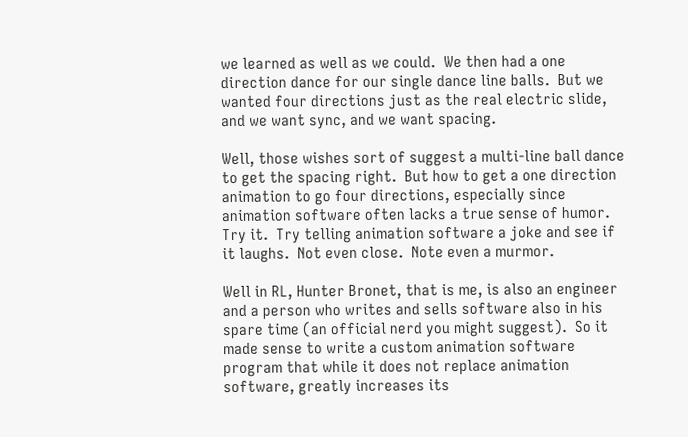we learned as well as we could.  We then had a one direction dance for our single dance line balls.  But we wanted four directions just as the real electric slide, and we want sync, and we want spacing.

Well, those wishes sort of suggest a multi-line ball dance to get the spacing right.  But how to get a one direction animation to go four directions, especially since animation software often lacks a true sense of humor.  Try it.  Try telling animation software a joke and see if it laughs.  Not even close.  Note even a murmor.

Well in RL, Hunter Bronet, that is me, is also an engineer and a person who writes and sells software also in his spare time (an official nerd you might suggest).  So it made sense to write a custom animation software program that while it does not replace animation software, greatly increases its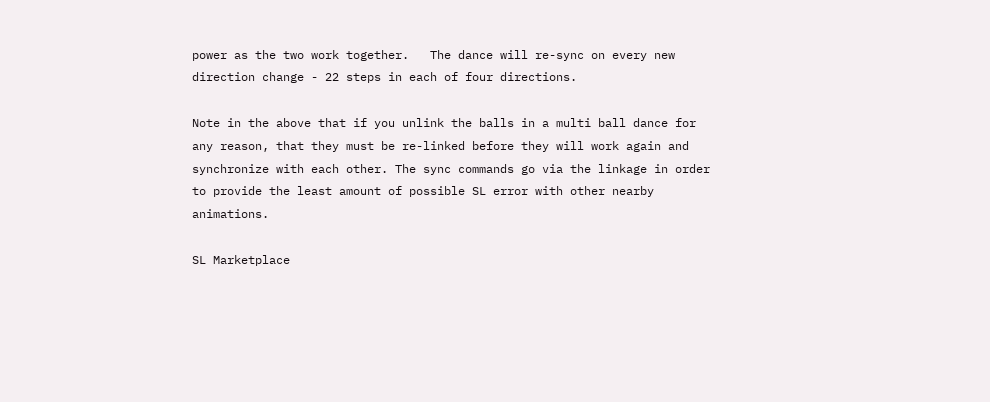power as the two work together.   The dance will re-sync on every new direction change - 22 steps in each of four directions.

Note in the above that if you unlink the balls in a multi ball dance for any reason, that they must be re-linked before they will work again and synchronize with each other. The sync commands go via the linkage in order to provide the least amount of possible SL error with other nearby animations.

SL Marketplace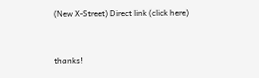(New X-Street) Direct link (click here)


thanks!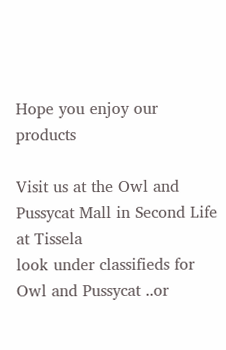Hope you enjoy our products

Visit us at the Owl and Pussycat Mall in Second Life at Tissela
look under classifieds for Owl and Pussycat ..or